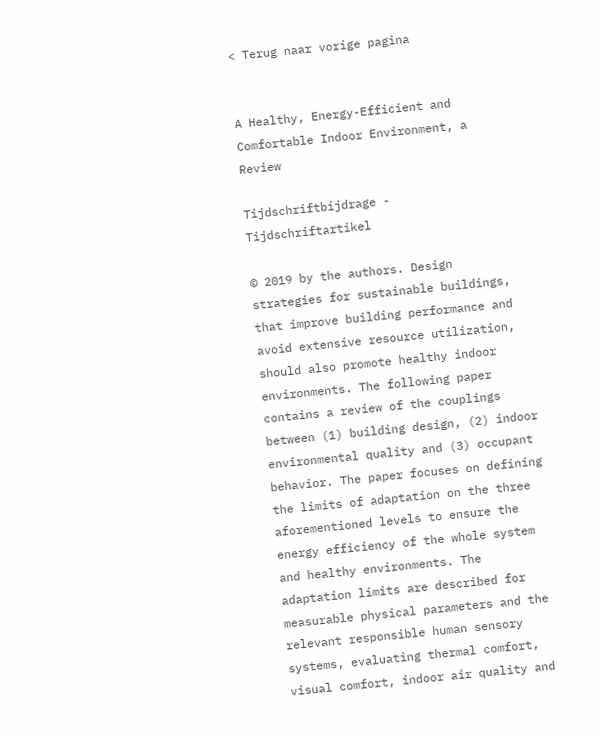< Terug naar vorige pagina


A Healthy, Energy-Efficient and Comfortable Indoor Environment, a Review

Tijdschriftbijdrage - Tijdschriftartikel

© 2019 by the authors. Design strategies for sustainable buildings, that improve building performance and avoid extensive resource utilization, should also promote healthy indoor environments. The following paper contains a review of the couplings between (1) building design, (2) indoor environmental quality and (3) occupant behavior. The paper focuses on defining the limits of adaptation on the three aforementioned levels to ensure the energy efficiency of the whole system and healthy environments. The adaptation limits are described for measurable physical parameters and the relevant responsible human sensory systems, evaluating thermal comfort, visual comfort, indoor air quality and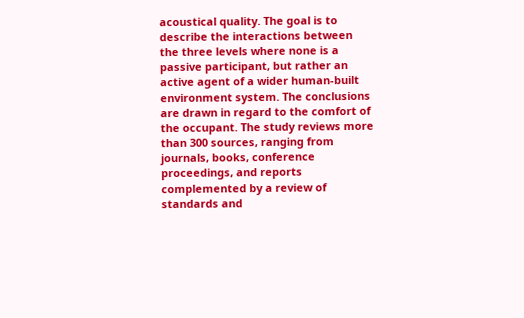acoustical quality. The goal is to describe the interactions between the three levels where none is a passive participant, but rather an active agent of a wider human-built environment system. The conclusions are drawn in regard to the comfort of the occupant. The study reviews more than 300 sources, ranging from journals, books, conference proceedings, and reports complemented by a review of standards and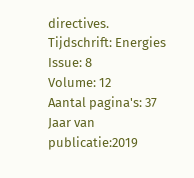directives.
Tijdschrift: Energies
Issue: 8
Volume: 12
Aantal pagina's: 37
Jaar van publicatie:2019